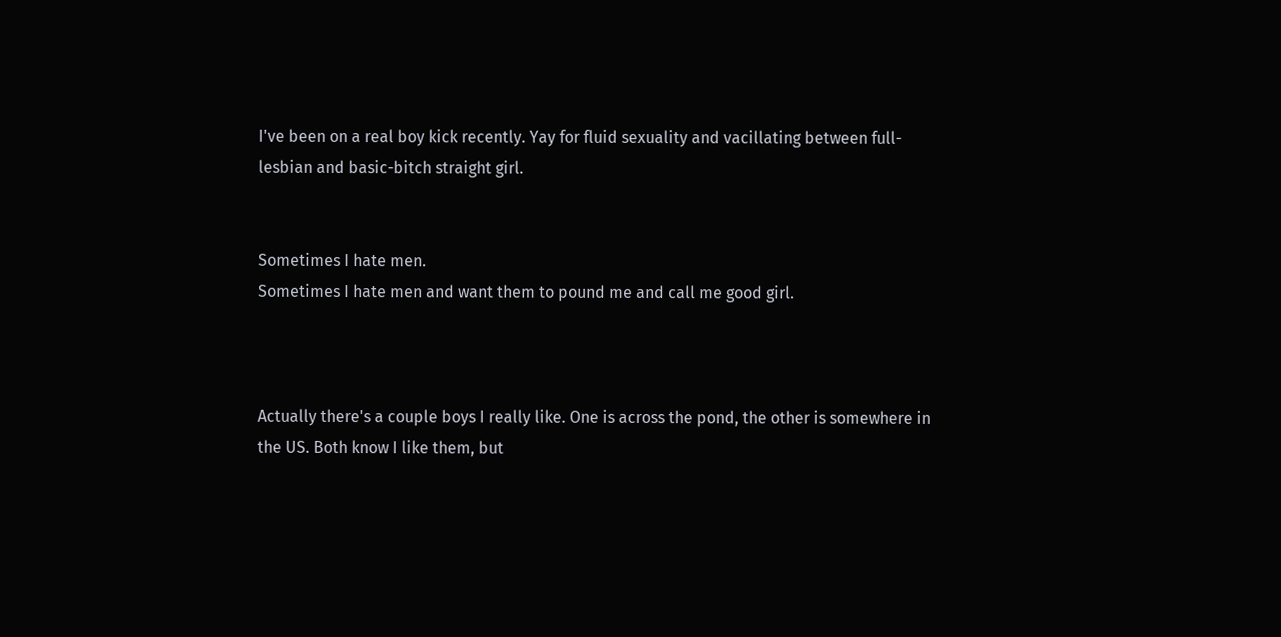I've been on a real boy kick recently. Yay for fluid sexuality and vacillating between full-lesbian and basic-bitch straight girl.


Sometimes I hate men.
Sometimes I hate men and want them to pound me and call me good girl.



Actually there's a couple boys I really like. One is across the pond, the other is somewhere in the US. Both know I like them, but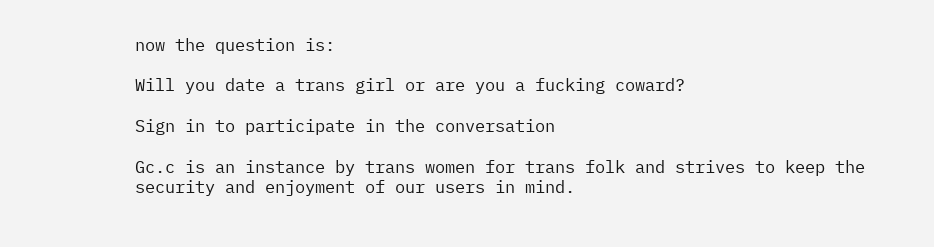now the question is:

Will you date a trans girl or are you a fucking coward?

Sign in to participate in the conversation

Gc.c is an instance by trans women for trans folk and strives to keep the security and enjoyment of our users in mind.